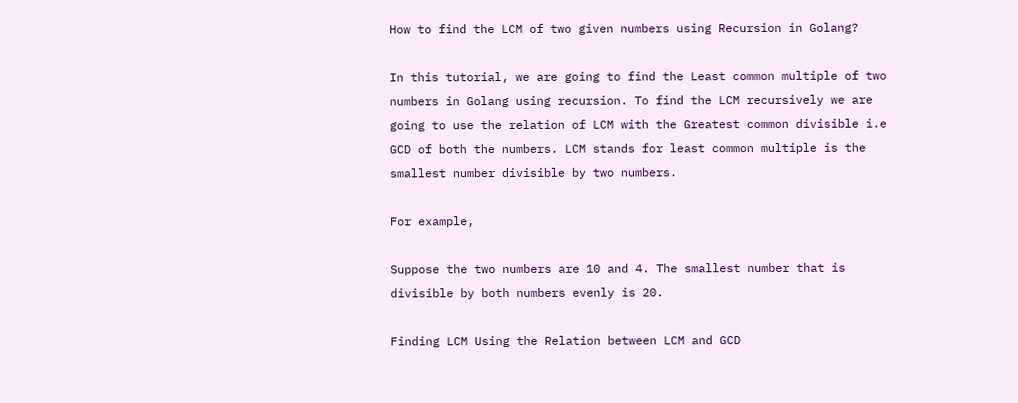How to find the LCM of two given numbers using Recursion in Golang?

In this tutorial, we are going to find the Least common multiple of two numbers in Golang using recursion. To find the LCM recursively we are going to use the relation of LCM with the Greatest common divisible i.e GCD of both the numbers. LCM stands for least common multiple is the smallest number divisible by two numbers.

For example,

Suppose the two numbers are 10 and 4. The smallest number that is divisible by both numbers evenly is 20.

Finding LCM Using the Relation between LCM and GCD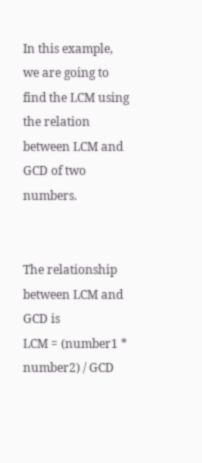In this example, we are going to find the LCM using the relation between LCM and GCD of two numbers.


The relationship between LCM and GCD is
LCM = (number1 * number2) / GCD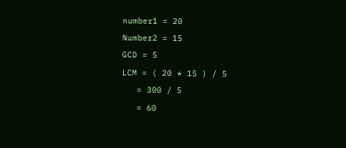number1 = 20
Number2 = 15
GCD = 5
LCM = ( 20 * 15 ) / 5
   = 300 / 5
   = 60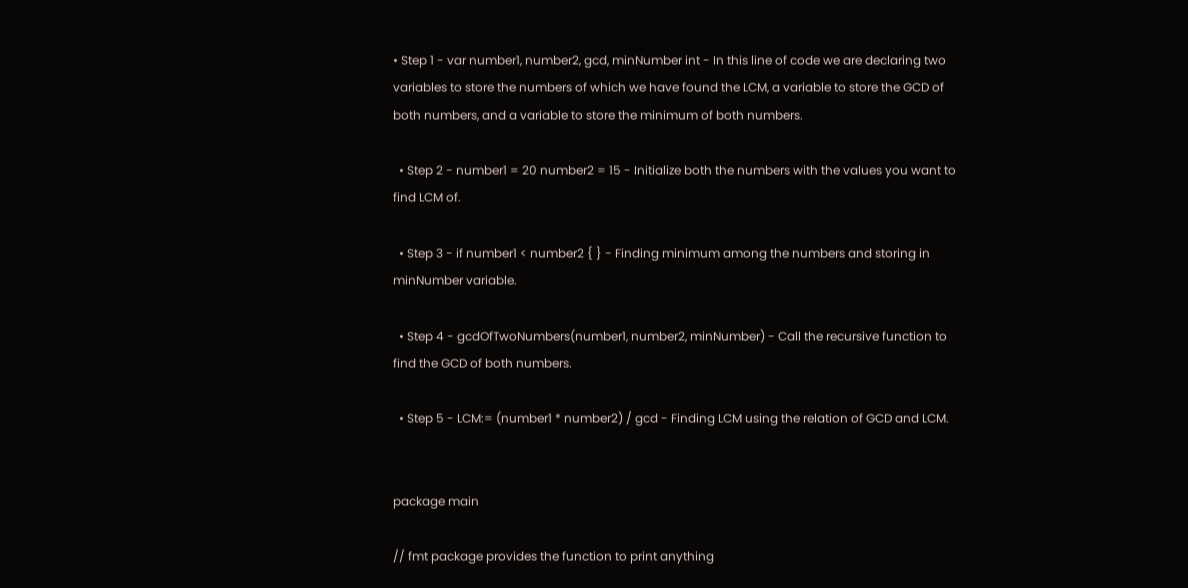• Step 1 - var number1, number2, gcd, minNumber int - In this line of code we are declaring two variables to store the numbers of which we have found the LCM, a variable to store the GCD of both numbers, and a variable to store the minimum of both numbers.

  • Step 2 - number1 = 20 number2 = 15 - Initialize both the numbers with the values you want to find LCM of.

  • Step 3 - if number1 < number2 { } - Finding minimum among the numbers and storing in minNumber variable.

  • Step 4 - gcdOfTwoNumbers(number1, number2, minNumber) - Call the recursive function to find the GCD of both numbers.

  • Step 5 - LCM:= (number1 * number2) / gcd - Finding LCM using the relation of GCD and LCM.


package main

// fmt package provides the function to print anything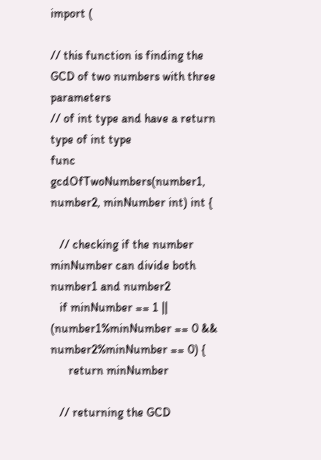import (

// this function is finding the GCD of two numbers with three parameters
// of int type and have a return type of int type
func gcdOfTwoNumbers(number1, number2, minNumber int) int {

   // checking if the number minNumber can divide both number1 and number2
   if minNumber == 1 || (number1%minNumber == 0 && number2%minNumber == 0) {
      return minNumber

   // returning the GCD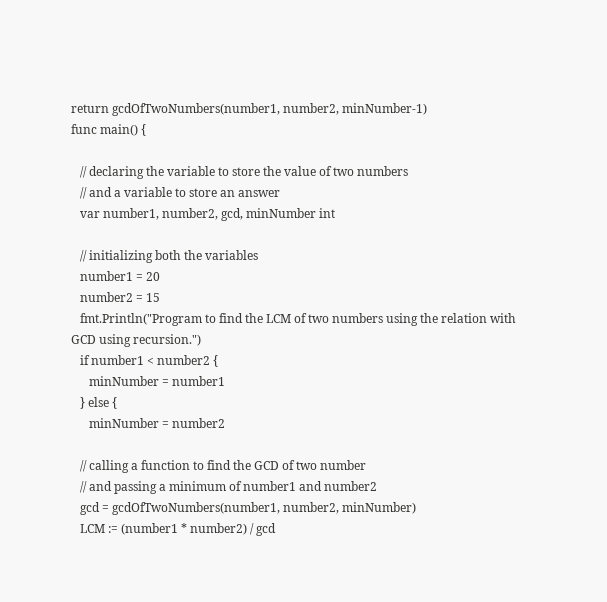return gcdOfTwoNumbers(number1, number2, minNumber-1)
func main() {

   // declaring the variable to store the value of two numbers
   // and a variable to store an answer
   var number1, number2, gcd, minNumber int

   // initializing both the variables
   number1 = 20
   number2 = 15
   fmt.Println("Program to find the LCM of two numbers using the relation with GCD using recursion.")
   if number1 < number2 {
      minNumber = number1
   } else {
      minNumber = number2

   // calling a function to find the GCD of two number
   // and passing a minimum of number1 and number2
   gcd = gcdOfTwoNumbers(number1, number2, minNumber)
   LCM := (number1 * number2) / gcd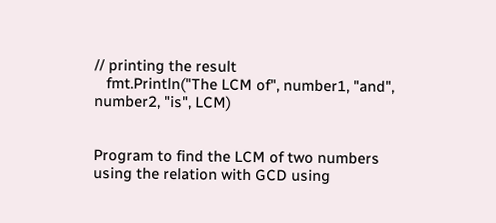// printing the result
   fmt.Println("The LCM of", number1, "and", number2, "is", LCM)


Program to find the LCM of two numbers using the relation with GCD using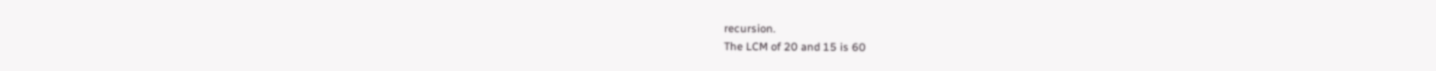recursion.
The LCM of 20 and 15 is 60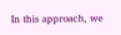In this approach, we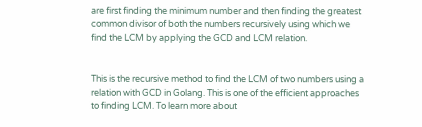are first finding the minimum number and then finding the greatest common divisor of both the numbers recursively using which we find the LCM by applying the GCD and LCM relation.


This is the recursive method to find the LCM of two numbers using a relation with GCD in Golang. This is one of the efficient approaches to finding LCM. To learn more about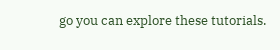go you can explore these tutorials.